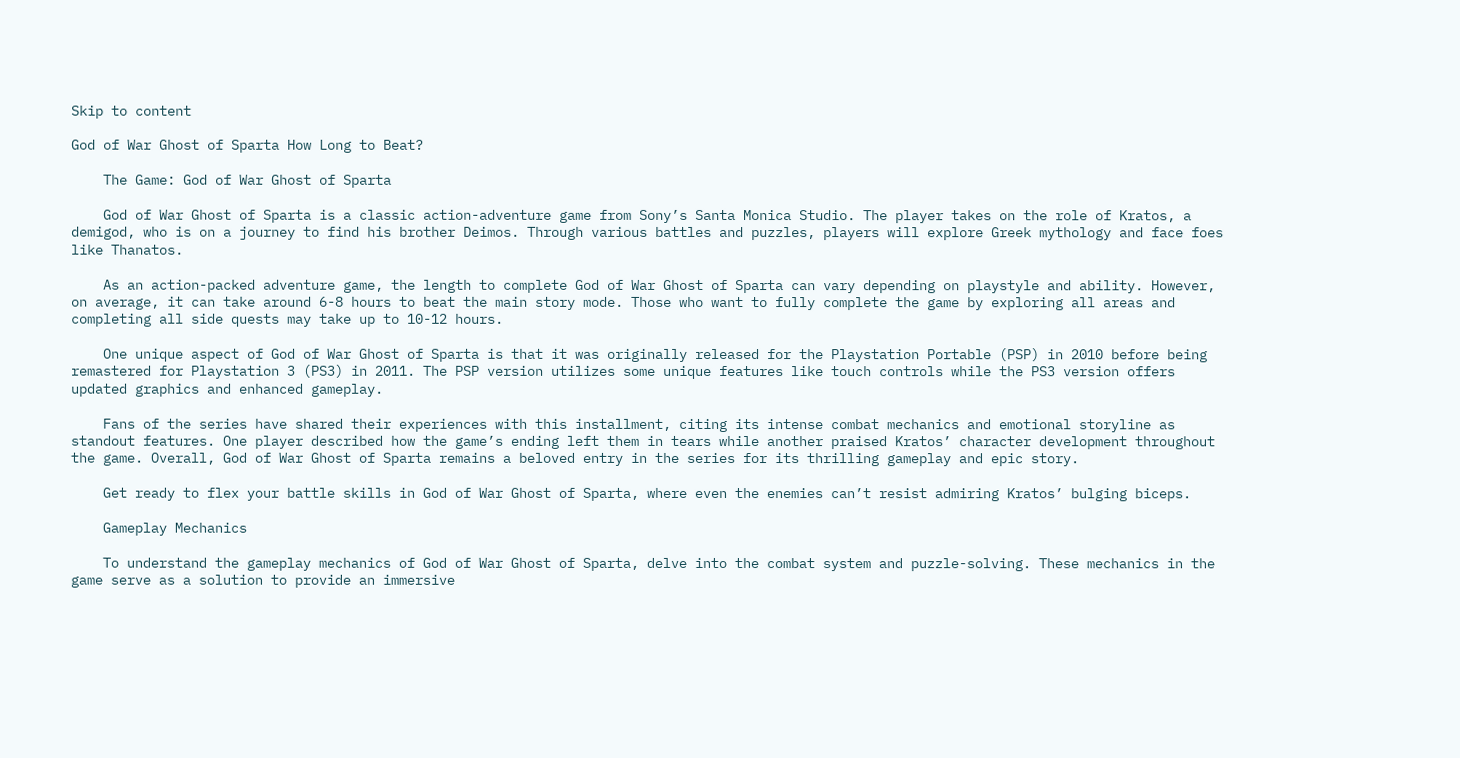Skip to content

God of War Ghost of Sparta How Long to Beat?

    The Game: God of War Ghost of Sparta

    God of War Ghost of Sparta is a classic action-adventure game from Sony’s Santa Monica Studio. The player takes on the role of Kratos, a demigod, who is on a journey to find his brother Deimos. Through various battles and puzzles, players will explore Greek mythology and face foes like Thanatos.

    As an action-packed adventure game, the length to complete God of War Ghost of Sparta can vary depending on playstyle and ability. However, on average, it can take around 6-8 hours to beat the main story mode. Those who want to fully complete the game by exploring all areas and completing all side quests may take up to 10-12 hours.

    One unique aspect of God of War Ghost of Sparta is that it was originally released for the Playstation Portable (PSP) in 2010 before being remastered for Playstation 3 (PS3) in 2011. The PSP version utilizes some unique features like touch controls while the PS3 version offers updated graphics and enhanced gameplay.

    Fans of the series have shared their experiences with this installment, citing its intense combat mechanics and emotional storyline as standout features. One player described how the game’s ending left them in tears while another praised Kratos’ character development throughout the game. Overall, God of War Ghost of Sparta remains a beloved entry in the series for its thrilling gameplay and epic story.

    Get ready to flex your battle skills in God of War Ghost of Sparta, where even the enemies can’t resist admiring Kratos’ bulging biceps.

    Gameplay Mechanics

    To understand the gameplay mechanics of God of War Ghost of Sparta, delve into the combat system and puzzle-solving. These mechanics in the game serve as a solution to provide an immersive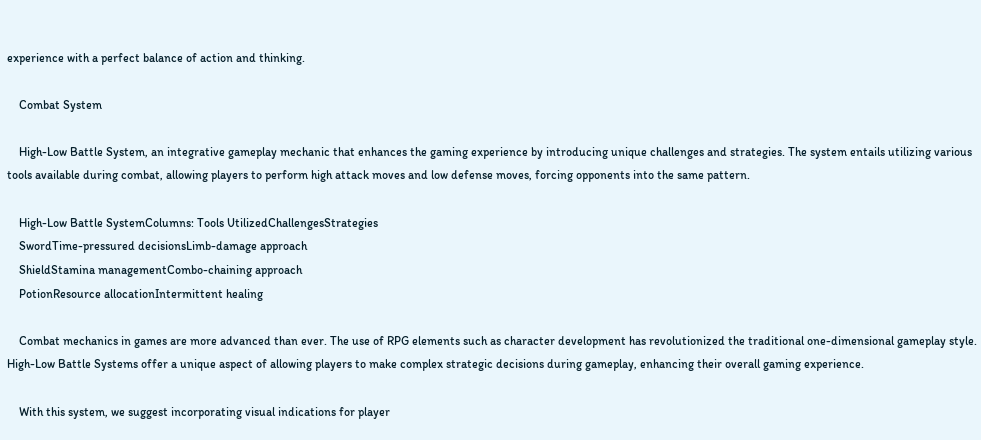experience with a perfect balance of action and thinking.

    Combat System

    High-Low Battle System, an integrative gameplay mechanic that enhances the gaming experience by introducing unique challenges and strategies. The system entails utilizing various tools available during combat, allowing players to perform high attack moves and low defense moves, forcing opponents into the same pattern.

    High-Low Battle SystemColumns: Tools UtilizedChallengesStrategies
    SwordTime-pressured decisionsLimb-damage approach
    ShieldStamina managementCombo-chaining approach
    PotionResource allocationIntermittent healing

    Combat mechanics in games are more advanced than ever. The use of RPG elements such as character development has revolutionized the traditional one-dimensional gameplay style. High-Low Battle Systems offer a unique aspect of allowing players to make complex strategic decisions during gameplay, enhancing their overall gaming experience.

    With this system, we suggest incorporating visual indications for player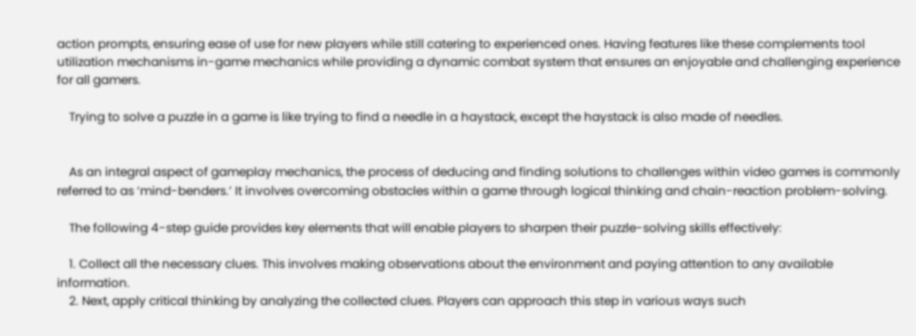action prompts, ensuring ease of use for new players while still catering to experienced ones. Having features like these complements tool utilization mechanisms in-game mechanics while providing a dynamic combat system that ensures an enjoyable and challenging experience for all gamers.

    Trying to solve a puzzle in a game is like trying to find a needle in a haystack, except the haystack is also made of needles.


    As an integral aspect of gameplay mechanics, the process of deducing and finding solutions to challenges within video games is commonly referred to as ‘mind-benders.’ It involves overcoming obstacles within a game through logical thinking and chain-reaction problem-solving.

    The following 4-step guide provides key elements that will enable players to sharpen their puzzle-solving skills effectively:

    1. Collect all the necessary clues. This involves making observations about the environment and paying attention to any available information.
    2. Next, apply critical thinking by analyzing the collected clues. Players can approach this step in various ways such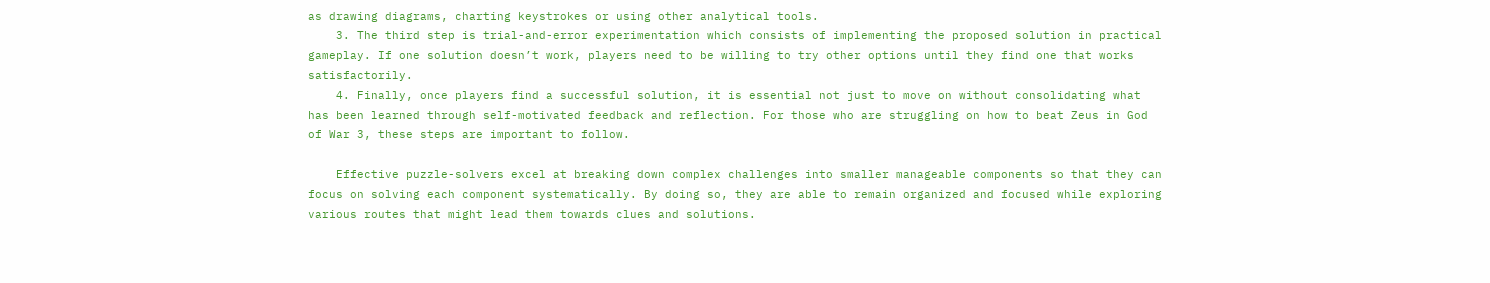as drawing diagrams, charting keystrokes or using other analytical tools.
    3. The third step is trial-and-error experimentation which consists of implementing the proposed solution in practical gameplay. If one solution doesn’t work, players need to be willing to try other options until they find one that works satisfactorily.
    4. Finally, once players find a successful solution, it is essential not just to move on without consolidating what has been learned through self-motivated feedback and reflection. For those who are struggling on how to beat Zeus in God of War 3, these steps are important to follow.

    Effective puzzle-solvers excel at breaking down complex challenges into smaller manageable components so that they can focus on solving each component systematically. By doing so, they are able to remain organized and focused while exploring various routes that might lead them towards clues and solutions.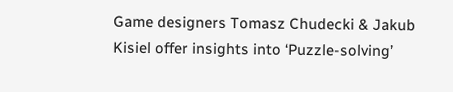Game designers Tomasz Chudecki & Jakub Kisiel offer insights into ‘Puzzle-solving’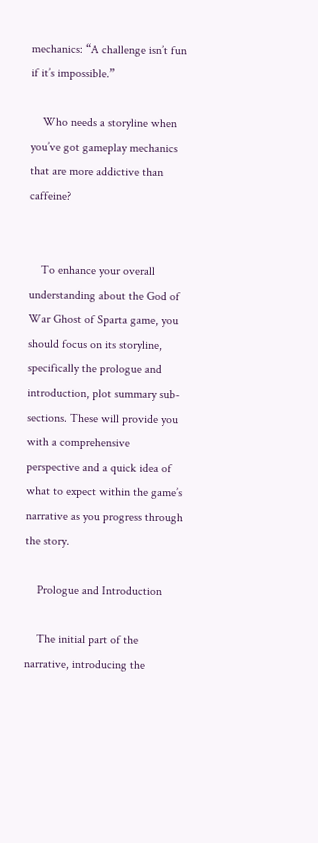mechanics: “A challenge isn’t fun if it’s impossible.”

    Who needs a storyline when you’ve got gameplay mechanics that are more addictive than caffeine?


    To enhance your overall understanding about the God of War Ghost of Sparta game, you should focus on its storyline, specifically the prologue and introduction, plot summary sub-sections. These will provide you with a comprehensive perspective and a quick idea of what to expect within the game’s narrative as you progress through the story.

    Prologue and Introduction

    The initial part of the narrative, introducing the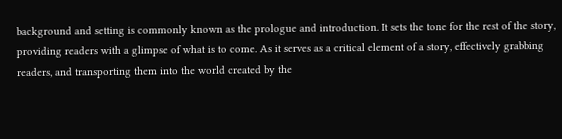background and setting is commonly known as the prologue and introduction. It sets the tone for the rest of the story, providing readers with a glimpse of what is to come. As it serves as a critical element of a story, effectively grabbing readers, and transporting them into the world created by the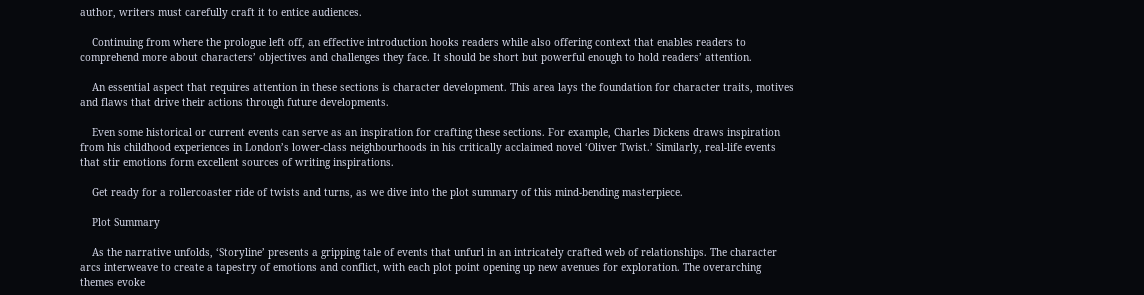author, writers must carefully craft it to entice audiences.

    Continuing from where the prologue left off, an effective introduction hooks readers while also offering context that enables readers to comprehend more about characters’ objectives and challenges they face. It should be short but powerful enough to hold readers’ attention.

    An essential aspect that requires attention in these sections is character development. This area lays the foundation for character traits, motives and flaws that drive their actions through future developments.

    Even some historical or current events can serve as an inspiration for crafting these sections. For example, Charles Dickens draws inspiration from his childhood experiences in London’s lower-class neighbourhoods in his critically acclaimed novel ‘Oliver Twist.’ Similarly, real-life events that stir emotions form excellent sources of writing inspirations.

    Get ready for a rollercoaster ride of twists and turns, as we dive into the plot summary of this mind-bending masterpiece.

    Plot Summary

    As the narrative unfolds, ‘Storyline’ presents a gripping tale of events that unfurl in an intricately crafted web of relationships. The character arcs interweave to create a tapestry of emotions and conflict, with each plot point opening up new avenues for exploration. The overarching themes evoke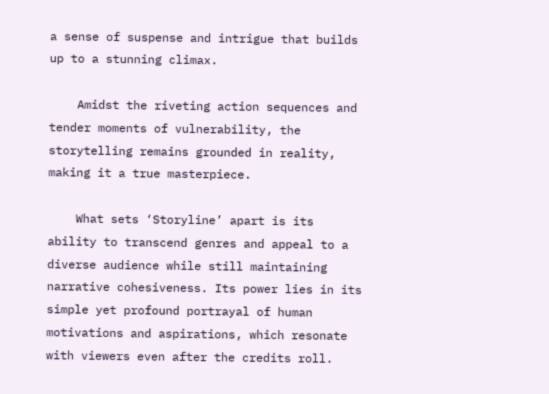a sense of suspense and intrigue that builds up to a stunning climax.

    Amidst the riveting action sequences and tender moments of vulnerability, the storytelling remains grounded in reality, making it a true masterpiece.

    What sets ‘Storyline’ apart is its ability to transcend genres and appeal to a diverse audience while still maintaining narrative cohesiveness. Its power lies in its simple yet profound portrayal of human motivations and aspirations, which resonate with viewers even after the credits roll.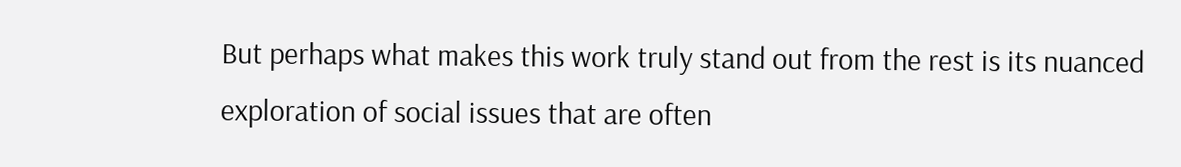But perhaps what makes this work truly stand out from the rest is its nuanced exploration of social issues that are often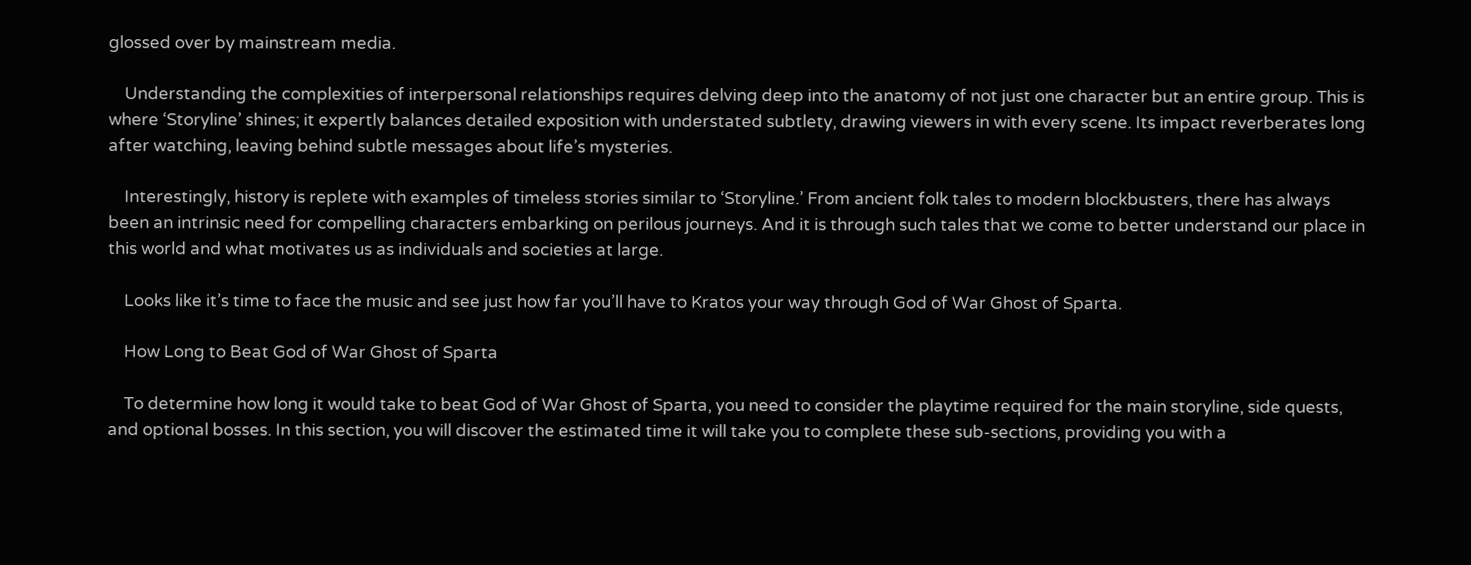glossed over by mainstream media.

    Understanding the complexities of interpersonal relationships requires delving deep into the anatomy of not just one character but an entire group. This is where ‘Storyline’ shines; it expertly balances detailed exposition with understated subtlety, drawing viewers in with every scene. Its impact reverberates long after watching, leaving behind subtle messages about life’s mysteries.

    Interestingly, history is replete with examples of timeless stories similar to ‘Storyline.’ From ancient folk tales to modern blockbusters, there has always been an intrinsic need for compelling characters embarking on perilous journeys. And it is through such tales that we come to better understand our place in this world and what motivates us as individuals and societies at large.

    Looks like it’s time to face the music and see just how far you’ll have to Kratos your way through God of War Ghost of Sparta.

    How Long to Beat God of War Ghost of Sparta

    To determine how long it would take to beat God of War Ghost of Sparta, you need to consider the playtime required for the main storyline, side quests, and optional bosses. In this section, you will discover the estimated time it will take you to complete these sub-sections, providing you with a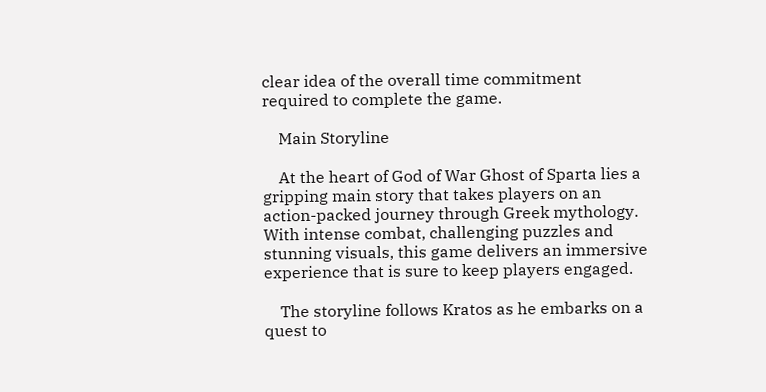clear idea of the overall time commitment required to complete the game.

    Main Storyline

    At the heart of God of War Ghost of Sparta lies a gripping main story that takes players on an action-packed journey through Greek mythology. With intense combat, challenging puzzles and stunning visuals, this game delivers an immersive experience that is sure to keep players engaged.

    The storyline follows Kratos as he embarks on a quest to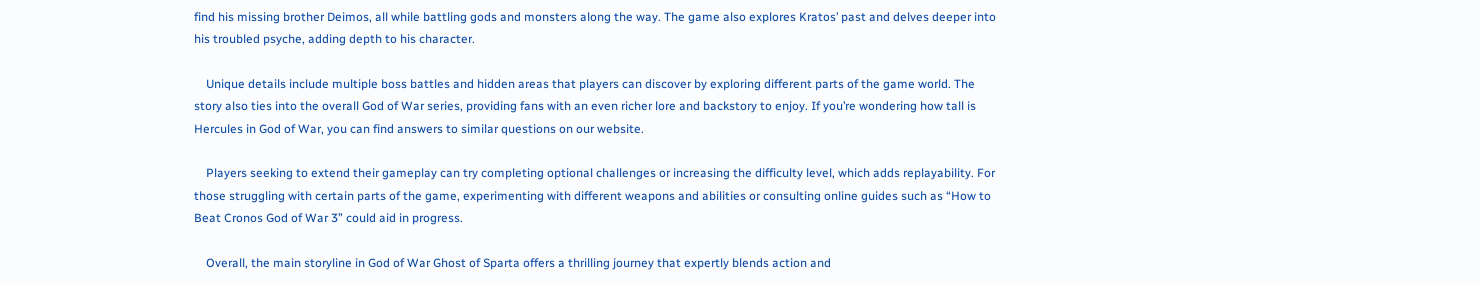find his missing brother Deimos, all while battling gods and monsters along the way. The game also explores Kratos’ past and delves deeper into his troubled psyche, adding depth to his character.

    Unique details include multiple boss battles and hidden areas that players can discover by exploring different parts of the game world. The story also ties into the overall God of War series, providing fans with an even richer lore and backstory to enjoy. If you’re wondering how tall is Hercules in God of War, you can find answers to similar questions on our website.

    Players seeking to extend their gameplay can try completing optional challenges or increasing the difficulty level, which adds replayability. For those struggling with certain parts of the game, experimenting with different weapons and abilities or consulting online guides such as “How to Beat Cronos God of War 3” could aid in progress.

    Overall, the main storyline in God of War Ghost of Sparta offers a thrilling journey that expertly blends action and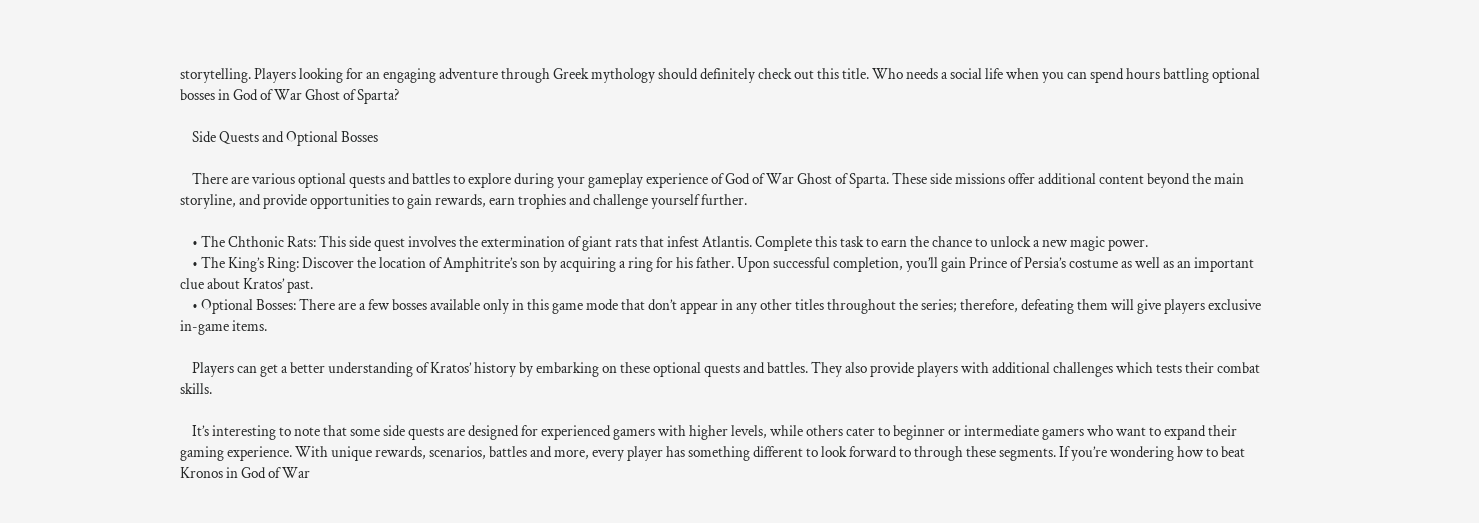storytelling. Players looking for an engaging adventure through Greek mythology should definitely check out this title. Who needs a social life when you can spend hours battling optional bosses in God of War Ghost of Sparta?

    Side Quests and Optional Bosses

    There are various optional quests and battles to explore during your gameplay experience of God of War Ghost of Sparta. These side missions offer additional content beyond the main storyline, and provide opportunities to gain rewards, earn trophies and challenge yourself further.

    • The Chthonic Rats: This side quest involves the extermination of giant rats that infest Atlantis. Complete this task to earn the chance to unlock a new magic power.
    • The King’s Ring: Discover the location of Amphitrite’s son by acquiring a ring for his father. Upon successful completion, you’ll gain Prince of Persia’s costume as well as an important clue about Kratos’ past.
    • Optional Bosses: There are a few bosses available only in this game mode that don’t appear in any other titles throughout the series; therefore, defeating them will give players exclusive in-game items.

    Players can get a better understanding of Kratos’ history by embarking on these optional quests and battles. They also provide players with additional challenges which tests their combat skills.

    It’s interesting to note that some side quests are designed for experienced gamers with higher levels, while others cater to beginner or intermediate gamers who want to expand their gaming experience. With unique rewards, scenarios, battles and more, every player has something different to look forward to through these segments. If you’re wondering how to beat Kronos in God of War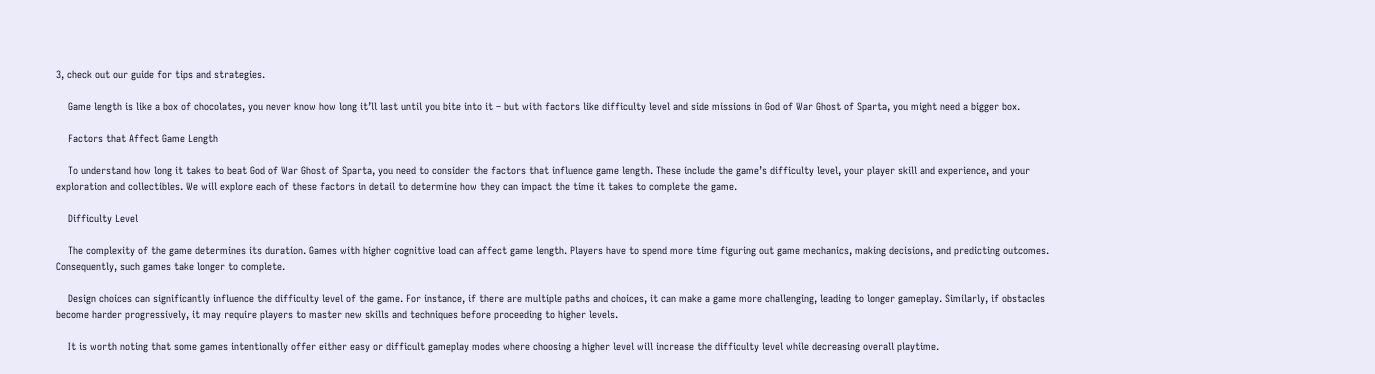3, check out our guide for tips and strategies.

    Game length is like a box of chocolates, you never know how long it’ll last until you bite into it – but with factors like difficulty level and side missions in God of War Ghost of Sparta, you might need a bigger box.

    Factors that Affect Game Length

    To understand how long it takes to beat God of War Ghost of Sparta, you need to consider the factors that influence game length. These include the game’s difficulty level, your player skill and experience, and your exploration and collectibles. We will explore each of these factors in detail to determine how they can impact the time it takes to complete the game.

    Difficulty Level

    The complexity of the game determines its duration. Games with higher cognitive load can affect game length. Players have to spend more time figuring out game mechanics, making decisions, and predicting outcomes. Consequently, such games take longer to complete.

    Design choices can significantly influence the difficulty level of the game. For instance, if there are multiple paths and choices, it can make a game more challenging, leading to longer gameplay. Similarly, if obstacles become harder progressively, it may require players to master new skills and techniques before proceeding to higher levels.

    It is worth noting that some games intentionally offer either easy or difficult gameplay modes where choosing a higher level will increase the difficulty level while decreasing overall playtime.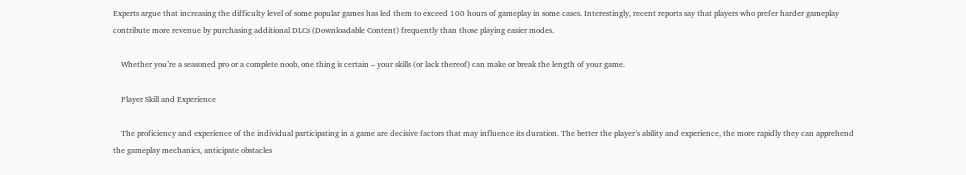Experts argue that increasing the difficulty level of some popular games has led them to exceed 100 hours of gameplay in some cases. Interestingly, recent reports say that players who prefer harder gameplay contribute more revenue by purchasing additional DLCs (Downloadable Content) frequently than those playing easier modes.

    Whether you’re a seasoned pro or a complete noob, one thing is certain – your skills (or lack thereof) can make or break the length of your game.

    Player Skill and Experience

    The proficiency and experience of the individual participating in a game are decisive factors that may influence its duration. The better the player’s ability and experience, the more rapidly they can apprehend the gameplay mechanics, anticipate obstacles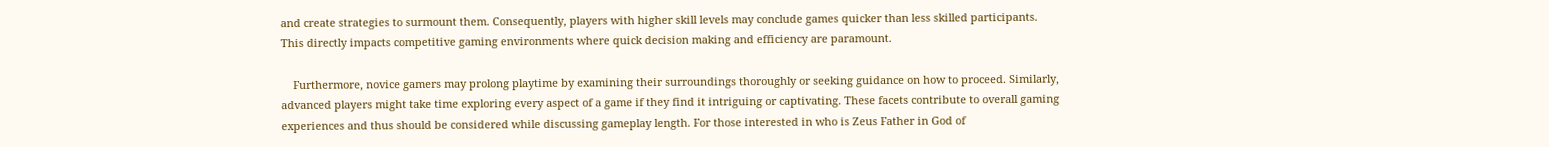and create strategies to surmount them. Consequently, players with higher skill levels may conclude games quicker than less skilled participants. This directly impacts competitive gaming environments where quick decision making and efficiency are paramount.

    Furthermore, novice gamers may prolong playtime by examining their surroundings thoroughly or seeking guidance on how to proceed. Similarly, advanced players might take time exploring every aspect of a game if they find it intriguing or captivating. These facets contribute to overall gaming experiences and thus should be considered while discussing gameplay length. For those interested in who is Zeus Father in God of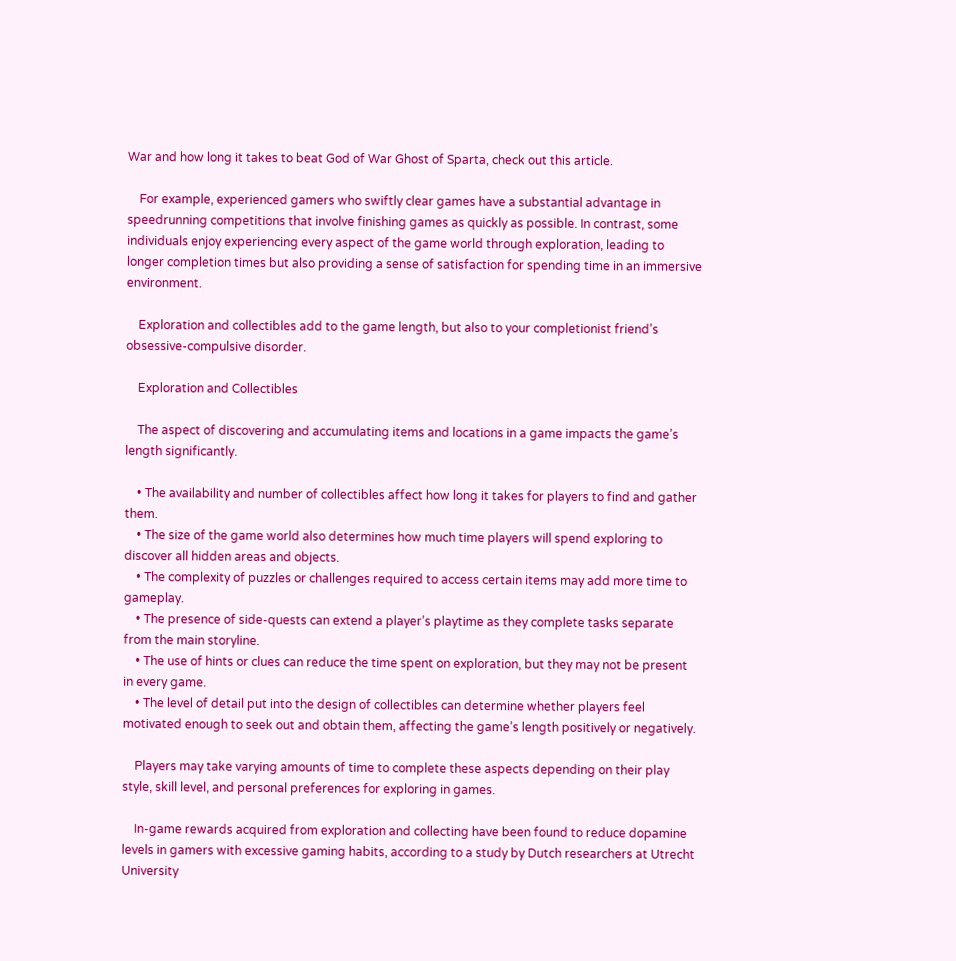War and how long it takes to beat God of War Ghost of Sparta, check out this article.

    For example, experienced gamers who swiftly clear games have a substantial advantage in speedrunning competitions that involve finishing games as quickly as possible. In contrast, some individuals enjoy experiencing every aspect of the game world through exploration, leading to longer completion times but also providing a sense of satisfaction for spending time in an immersive environment.

    Exploration and collectibles add to the game length, but also to your completionist friend’s obsessive-compulsive disorder.

    Exploration and Collectibles

    The aspect of discovering and accumulating items and locations in a game impacts the game’s length significantly.

    • The availability and number of collectibles affect how long it takes for players to find and gather them.
    • The size of the game world also determines how much time players will spend exploring to discover all hidden areas and objects.
    • The complexity of puzzles or challenges required to access certain items may add more time to gameplay.
    • The presence of side-quests can extend a player’s playtime as they complete tasks separate from the main storyline.
    • The use of hints or clues can reduce the time spent on exploration, but they may not be present in every game.
    • The level of detail put into the design of collectibles can determine whether players feel motivated enough to seek out and obtain them, affecting the game’s length positively or negatively.

    Players may take varying amounts of time to complete these aspects depending on their play style, skill level, and personal preferences for exploring in games.

    In-game rewards acquired from exploration and collecting have been found to reduce dopamine levels in gamers with excessive gaming habits, according to a study by Dutch researchers at Utrecht University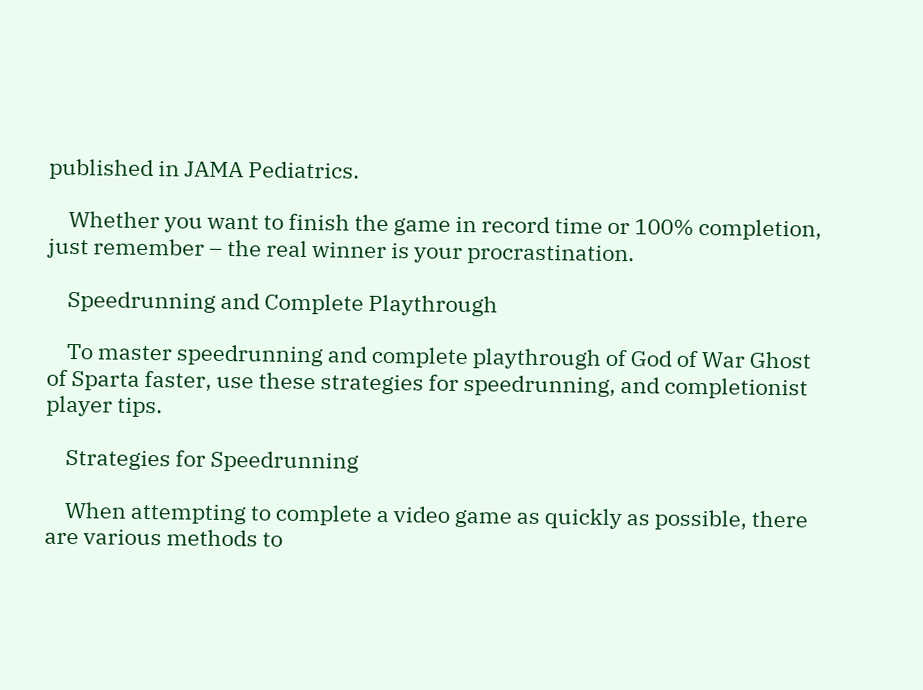published in JAMA Pediatrics.

    Whether you want to finish the game in record time or 100% completion, just remember – the real winner is your procrastination.

    Speedrunning and Complete Playthrough

    To master speedrunning and complete playthrough of God of War Ghost of Sparta faster, use these strategies for speedrunning, and completionist player tips.

    Strategies for Speedrunning

    When attempting to complete a video game as quickly as possible, there are various methods to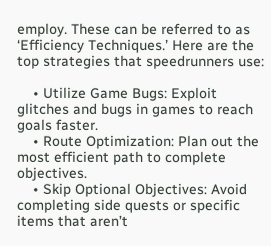employ. These can be referred to as ‘Efficiency Techniques.’ Here are the top strategies that speedrunners use:

    • Utilize Game Bugs: Exploit glitches and bugs in games to reach goals faster.
    • Route Optimization: Plan out the most efficient path to complete objectives.
    • Skip Optional Objectives: Avoid completing side quests or specific items that aren’t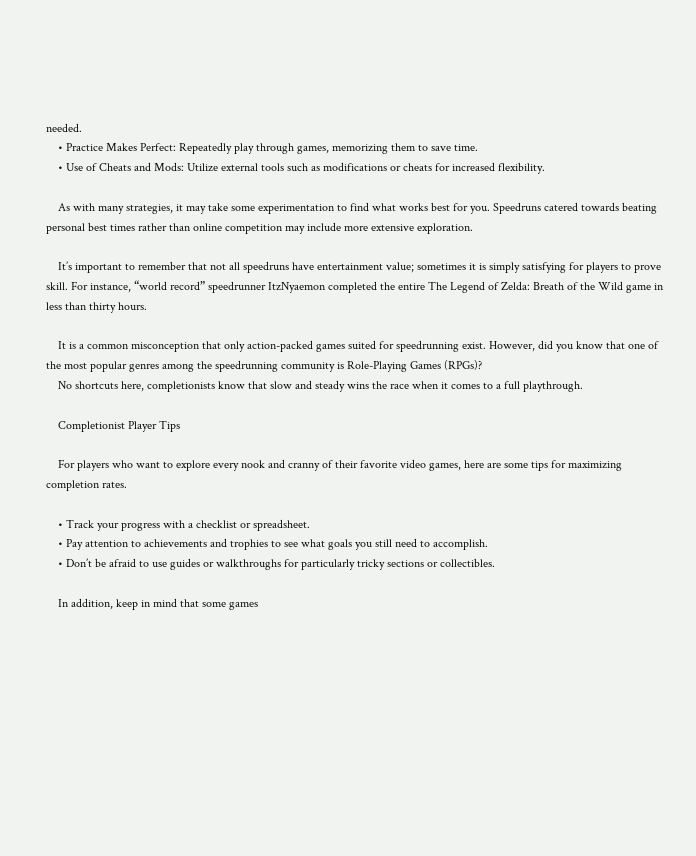needed.
    • Practice Makes Perfect: Repeatedly play through games, memorizing them to save time.
    • Use of Cheats and Mods: Utilize external tools such as modifications or cheats for increased flexibility.

    As with many strategies, it may take some experimentation to find what works best for you. Speedruns catered towards beating personal best times rather than online competition may include more extensive exploration.

    It’s important to remember that not all speedruns have entertainment value; sometimes it is simply satisfying for players to prove skill. For instance, “world record” speedrunner ItzNyaemon completed the entire The Legend of Zelda: Breath of the Wild game in less than thirty hours.

    It is a common misconception that only action-packed games suited for speedrunning exist. However, did you know that one of the most popular genres among the speedrunning community is Role-Playing Games (RPGs)?
    No shortcuts here, completionists know that slow and steady wins the race when it comes to a full playthrough.

    Completionist Player Tips

    For players who want to explore every nook and cranny of their favorite video games, here are some tips for maximizing completion rates.

    • Track your progress with a checklist or spreadsheet.
    • Pay attention to achievements and trophies to see what goals you still need to accomplish.
    • Don’t be afraid to use guides or walkthroughs for particularly tricky sections or collectibles.

    In addition, keep in mind that some games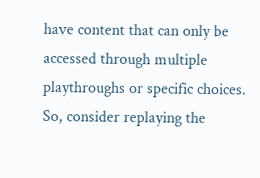have content that can only be accessed through multiple playthroughs or specific choices. So, consider replaying the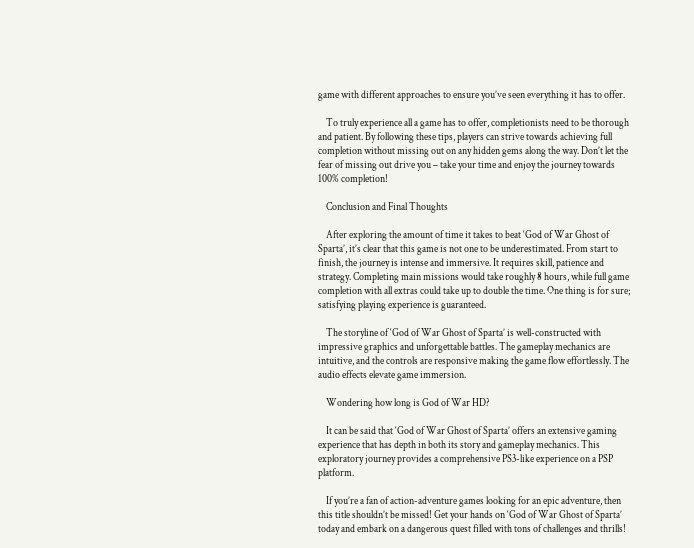game with different approaches to ensure you’ve seen everything it has to offer.

    To truly experience all a game has to offer, completionists need to be thorough and patient. By following these tips, players can strive towards achieving full completion without missing out on any hidden gems along the way. Don’t let the fear of missing out drive you – take your time and enjoy the journey towards 100% completion!

    Conclusion and Final Thoughts

    After exploring the amount of time it takes to beat ‘God of War Ghost of Sparta’, it’s clear that this game is not one to be underestimated. From start to finish, the journey is intense and immersive. It requires skill, patience and strategy. Completing main missions would take roughly 8 hours, while full game completion with all extras could take up to double the time. One thing is for sure; satisfying playing experience is guaranteed.

    The storyline of ‘God of War Ghost of Sparta’ is well-constructed with impressive graphics and unforgettable battles. The gameplay mechanics are intuitive, and the controls are responsive making the game flow effortlessly. The audio effects elevate game immersion.

    Wondering how long is God of War HD?

    It can be said that ‘God of War Ghost of Sparta’ offers an extensive gaming experience that has depth in both its story and gameplay mechanics. This exploratory journey provides a comprehensive PS3-like experience on a PSP platform.

    If you’re a fan of action-adventure games looking for an epic adventure, then this title shouldn’t be missed! Get your hands on ‘God of War Ghost of Sparta’ today and embark on a dangerous quest filled with tons of challenges and thrills!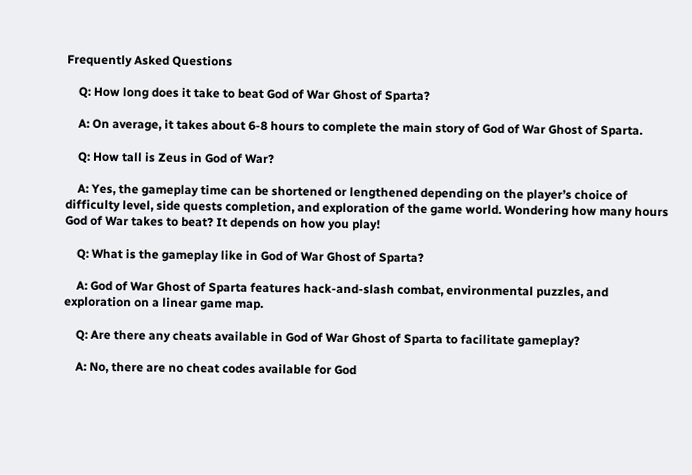Frequently Asked Questions

    Q: How long does it take to beat God of War Ghost of Sparta?

    A: On average, it takes about 6-8 hours to complete the main story of God of War Ghost of Sparta.

    Q: How tall is Zeus in God of War?

    A: Yes, the gameplay time can be shortened or lengthened depending on the player’s choice of difficulty level, side quests completion, and exploration of the game world. Wondering how many hours God of War takes to beat? It depends on how you play!

    Q: What is the gameplay like in God of War Ghost of Sparta?

    A: God of War Ghost of Sparta features hack-and-slash combat, environmental puzzles, and exploration on a linear game map.

    Q: Are there any cheats available in God of War Ghost of Sparta to facilitate gameplay?

    A: No, there are no cheat codes available for God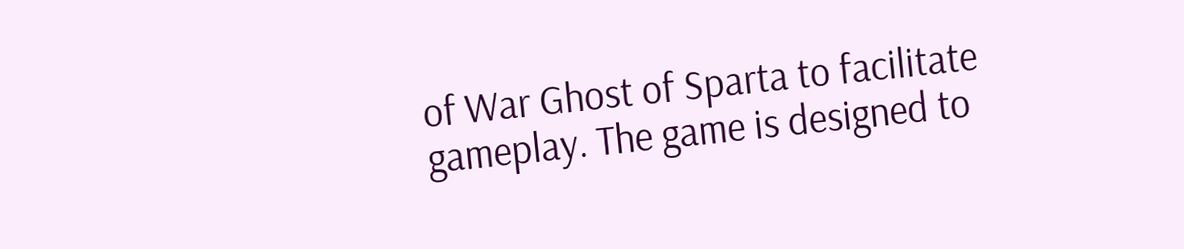of War Ghost of Sparta to facilitate gameplay. The game is designed to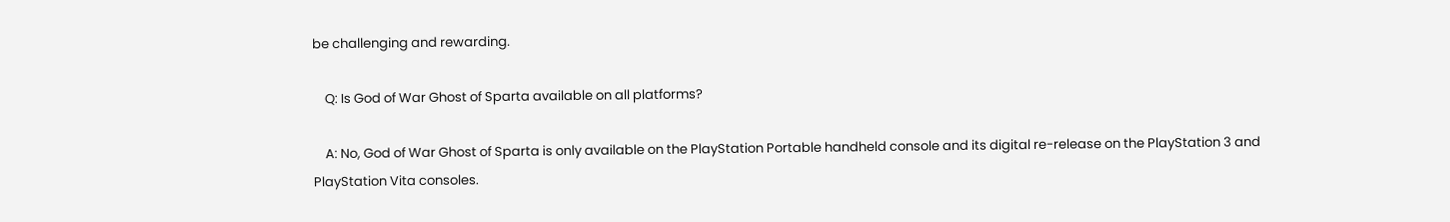be challenging and rewarding.

    Q: Is God of War Ghost of Sparta available on all platforms?

    A: No, God of War Ghost of Sparta is only available on the PlayStation Portable handheld console and its digital re-release on the PlayStation 3 and PlayStation Vita consoles.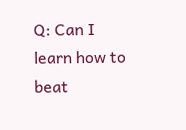Q: Can I learn how to beat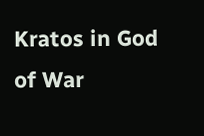Kratos in God of War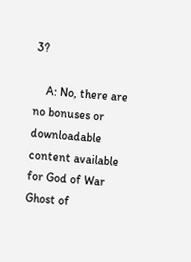3?

    A: No, there are no bonuses or downloadable content available for God of War Ghost of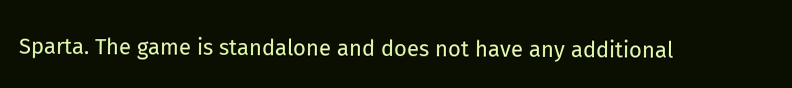Sparta. The game is standalone and does not have any additional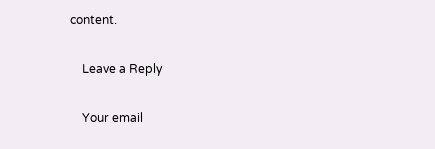content.

    Leave a Reply

    Your email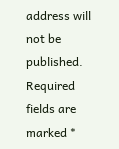address will not be published. Required fields are marked *